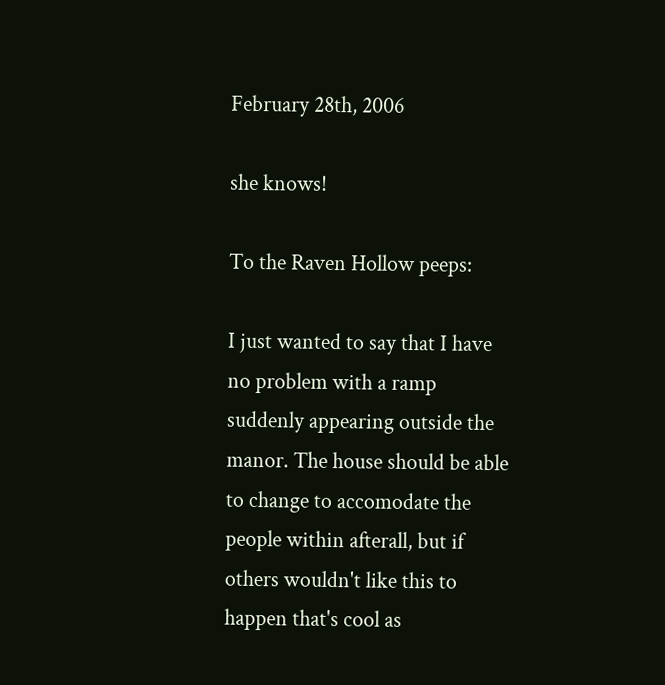February 28th, 2006

she knows!

To the Raven Hollow peeps:

I just wanted to say that I have no problem with a ramp suddenly appearing outside the manor. The house should be able to change to accomodate the people within afterall, but if others wouldn't like this to happen that's cool as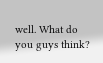well. What do you guys think?